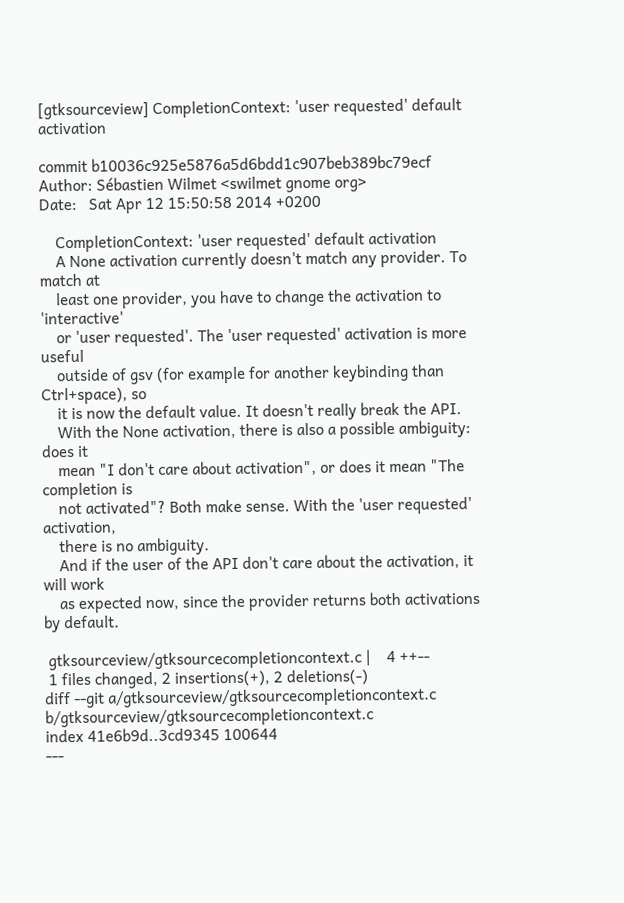[gtksourceview] CompletionContext: 'user requested' default activation

commit b10036c925e5876a5d6bdd1c907beb389bc79ecf
Author: Sébastien Wilmet <swilmet gnome org>
Date:   Sat Apr 12 15:50:58 2014 +0200

    CompletionContext: 'user requested' default activation
    A None activation currently doesn't match any provider. To match at
    least one provider, you have to change the activation to 'interactive'
    or 'user requested'. The 'user requested' activation is more useful
    outside of gsv (for example for another keybinding than Ctrl+space), so
    it is now the default value. It doesn't really break the API.
    With the None activation, there is also a possible ambiguity: does it
    mean "I don't care about activation", or does it mean "The completion is
    not activated"? Both make sense. With the 'user requested' activation,
    there is no ambiguity.
    And if the user of the API don't care about the activation, it will work
    as expected now, since the provider returns both activations by default.

 gtksourceview/gtksourcecompletioncontext.c |    4 ++--
 1 files changed, 2 insertions(+), 2 deletions(-)
diff --git a/gtksourceview/gtksourcecompletioncontext.c b/gtksourceview/gtksourcecompletioncontext.c
index 41e6b9d..3cd9345 100644
---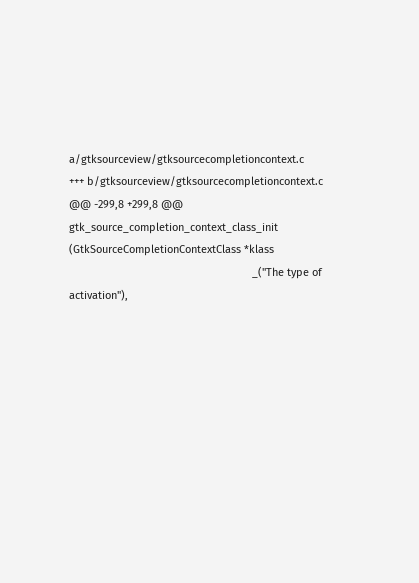a/gtksourceview/gtksourcecompletioncontext.c
+++ b/gtksourceview/gtksourcecompletioncontext.c
@@ -299,8 +299,8 @@ gtk_source_completion_context_class_init (GtkSourceCompletionContextClass *klass
                                                             _("The type of activation"),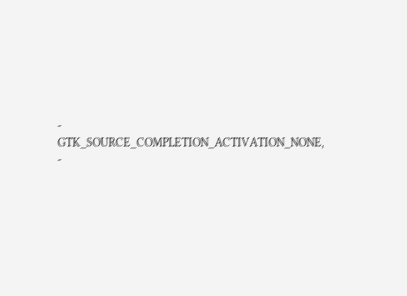-                                                            GTK_SOURCE_COMPLETION_ACTIVATION_NONE,
-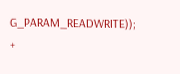G_PARAM_READWRITE));
+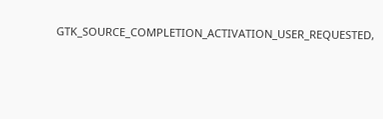GTK_SOURCE_COMPLETION_ACTIVATION_USER_REQUESTED,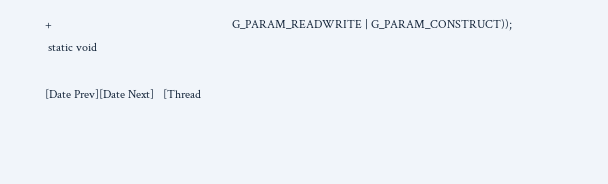+                                                            G_PARAM_READWRITE | G_PARAM_CONSTRUCT));
 static void

[Date Prev][Date Next]   [Thread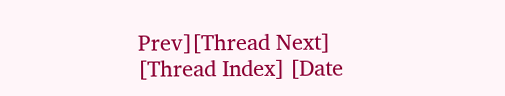Prev][Thread Next]   [Thread Index] [Date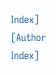Index] [Author Index]